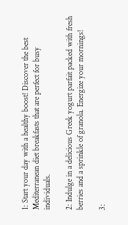1: Start your day with a healthy boost! Discover the best Mediterranean diet breakfasts that are perfect for busy individuals.

2: Indulge in a delicious Greek yogurt parfait packed with fresh berries and a sprinkle of granola. Energize your mornings!

3: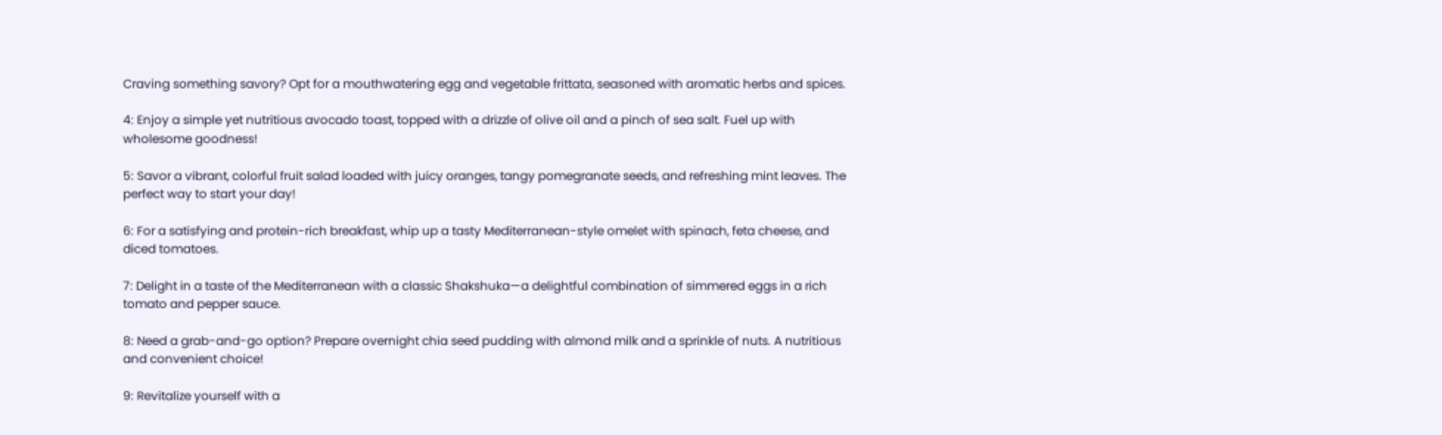Craving something savory? Opt for a mouthwatering egg and vegetable frittata, seasoned with aromatic herbs and spices.

4: Enjoy a simple yet nutritious avocado toast, topped with a drizzle of olive oil and a pinch of sea salt. Fuel up with wholesome goodness!

5: Savor a vibrant, colorful fruit salad loaded with juicy oranges, tangy pomegranate seeds, and refreshing mint leaves. The perfect way to start your day!

6: For a satisfying and protein-rich breakfast, whip up a tasty Mediterranean-style omelet with spinach, feta cheese, and diced tomatoes.

7: Delight in a taste of the Mediterranean with a classic Shakshuka—a delightful combination of simmered eggs in a rich tomato and pepper sauce.

8: Need a grab-and-go option? Prepare overnight chia seed pudding with almond milk and a sprinkle of nuts. A nutritious and convenient choice!

9: Revitalize yourself with a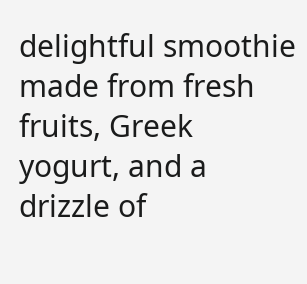delightful smoothie made from fresh fruits, Greek yogurt, and a drizzle of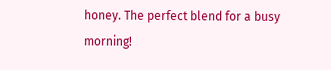honey. The perfect blend for a busy morning!